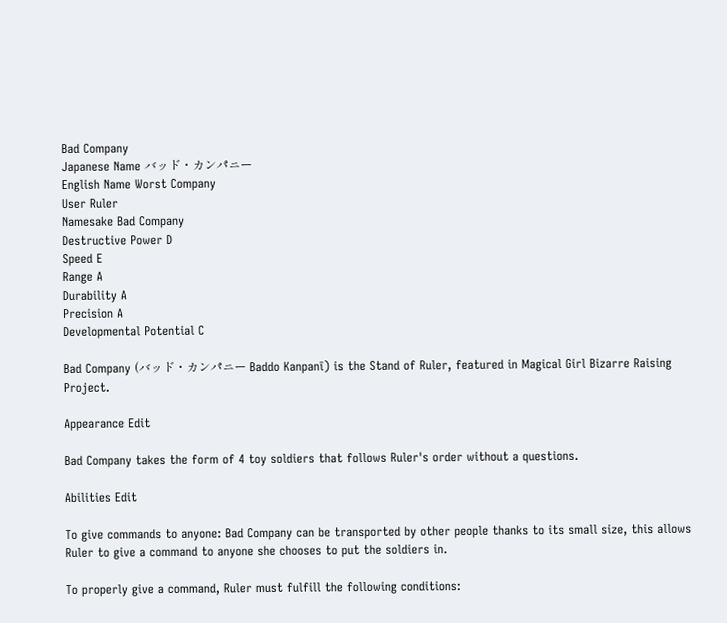Bad Company
Japanese Name バッド・カンパニー
English Name Worst Company
User Ruler
Namesake Bad Company
Destructive Power D
Speed E
Range A
Durability A
Precision A
Developmental Potential C

Bad Company (バッド・カンパニー Baddo Kanpanī) is the Stand of Ruler, featured in Magical Girl Bizarre Raising Project.

Appearance Edit

Bad Company takes the form of 4 toy soldiers that follows Ruler's order without a questions.

Abilities Edit

To give commands to anyone: Bad Company can be transported by other people thanks to its small size, this allows Ruler to give a command to anyone she chooses to put the soldiers in.

To properly give a command, Ruler must fulfill the following conditions: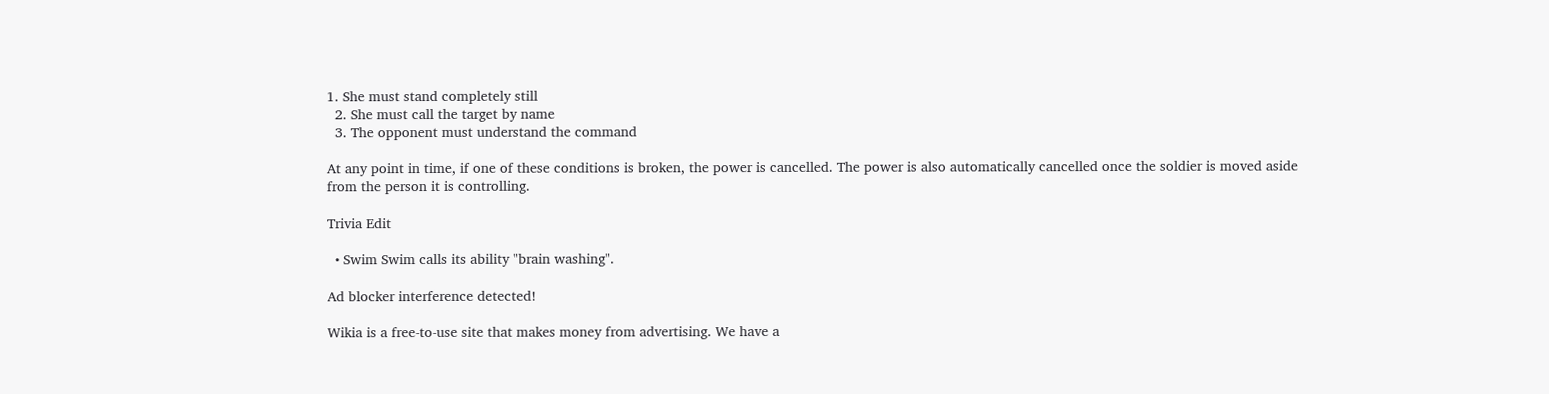1. She must stand completely still
  2. She must call the target by name
  3. The opponent must understand the command

At any point in time, if one of these conditions is broken, the power is cancelled. The power is also automatically cancelled once the soldier is moved aside from the person it is controlling.

Trivia Edit

  • Swim Swim calls its ability "brain washing".

Ad blocker interference detected!

Wikia is a free-to-use site that makes money from advertising. We have a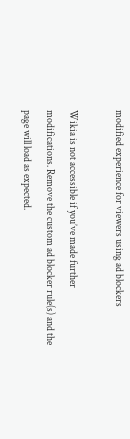modified experience for viewers using ad blockers

Wikia is not accessible if you’ve made further modifications. Remove the custom ad blocker rule(s) and the page will load as expected.